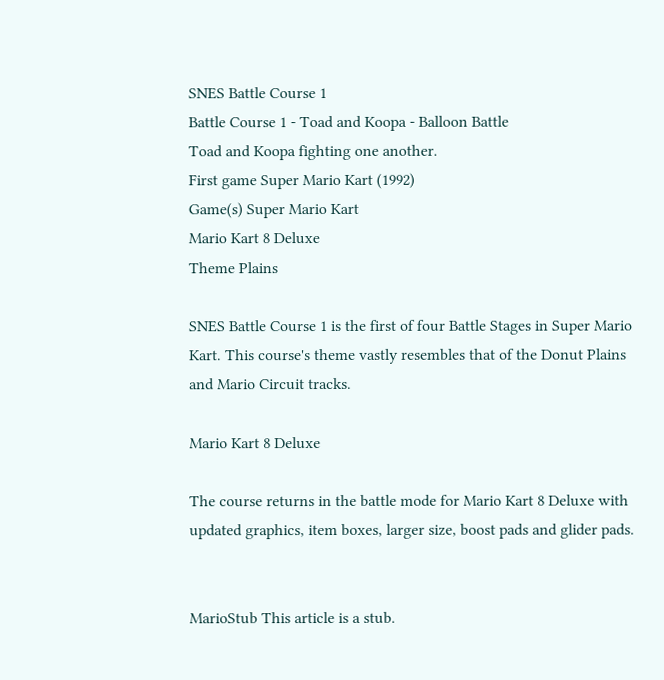SNES Battle Course 1
Battle Course 1 - Toad and Koopa - Balloon Battle
Toad and Koopa fighting one another.
First game Super Mario Kart (1992)
Game(s) Super Mario Kart
Mario Kart 8 Deluxe
Theme Plains

SNES Battle Course 1 is the first of four Battle Stages in Super Mario Kart. This course's theme vastly resembles that of the Donut Plains and Mario Circuit tracks.

Mario Kart 8 Deluxe

The course returns in the battle mode for Mario Kart 8 Deluxe with updated graphics, item boxes, larger size, boost pads and glider pads.


MarioStub This article is a stub.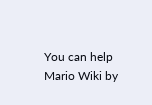You can help Mario Wiki by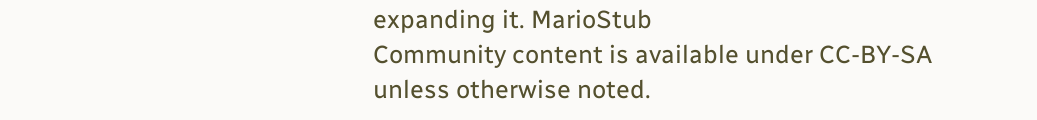expanding it. MarioStub
Community content is available under CC-BY-SA unless otherwise noted.